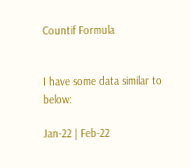Countif Formula


I have some data similar to below:

Jan-22 | Feb-22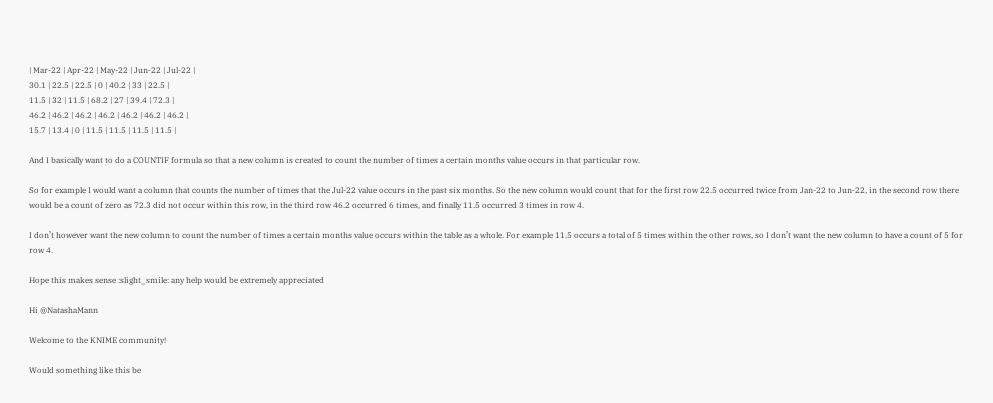| Mar-22 | Apr-22 | May-22 | Jun-22 | Jul-22 |
30.1 | 22.5 | 22.5 | 0 | 40.2 | 33 | 22.5 |
11.5 | 32 | 11.5 | 68.2 | 27 | 39.4 | 72.3 |
46.2 | 46.2 | 46.2 | 46.2 | 46.2 | 46.2 | 46.2 |
15.7 | 13.4 | 0 | 11.5 | 11.5 | 11.5 | 11.5 |

And I basically want to do a COUNTIF formula so that a new column is created to count the number of times a certain months value occurs in that particular row.

So for example I would want a column that counts the number of times that the Jul-22 value occurs in the past six months. So the new column would count that for the first row 22.5 occurred twice from Jan-22 to Jun-22, in the second row there would be a count of zero as 72.3 did not occur within this row, in the third row 46.2 occurred 6 times, and finally 11.5 occurred 3 times in row 4.

I don’t however want the new column to count the number of times a certain months value occurs within the table as a whole. For example 11.5 occurs a total of 5 times within the other rows, so I don’t want the new column to have a count of 5 for row 4.

Hope this makes sense :slight_smile: any help would be extremely appreciated

Hi @NatashaMann

Welcome to the KNIME community!

Would something like this be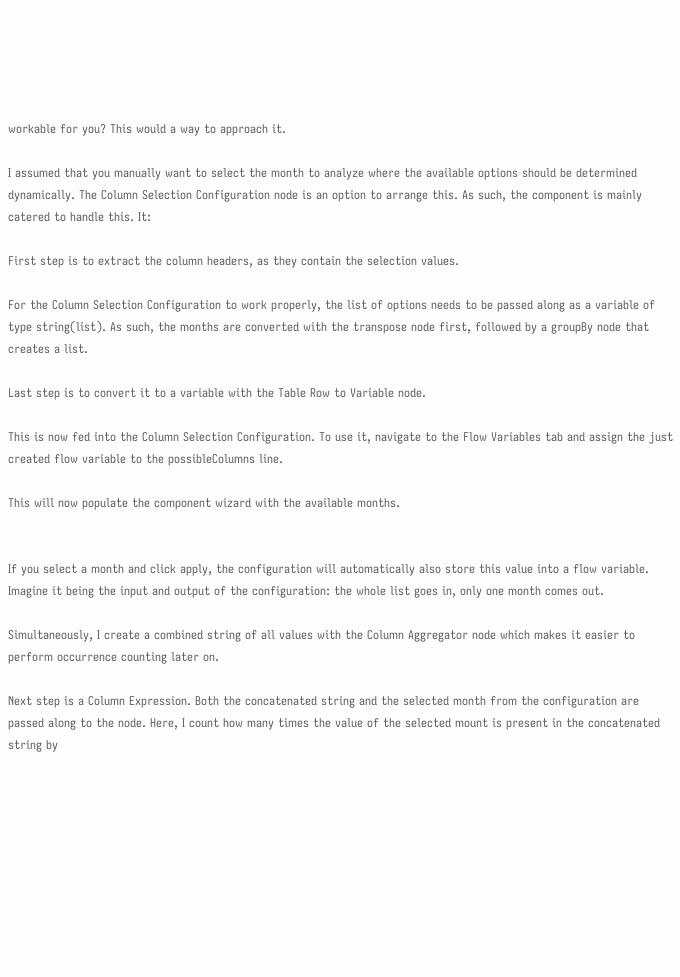workable for you? This would a way to approach it.

I assumed that you manually want to select the month to analyze where the available options should be determined dynamically. The Column Selection Configuration node is an option to arrange this. As such, the component is mainly catered to handle this. It:

First step is to extract the column headers, as they contain the selection values.

For the Column Selection Configuration to work properly, the list of options needs to be passed along as a variable of type string(list). As such, the months are converted with the transpose node first, followed by a groupBy node that creates a list.

Last step is to convert it to a variable with the Table Row to Variable node.

This is now fed into the Column Selection Configuration. To use it, navigate to the Flow Variables tab and assign the just created flow variable to the possibleColumns line.

This will now populate the component wizard with the available months.


If you select a month and click apply, the configuration will automatically also store this value into a flow variable. Imagine it being the input and output of the configuration: the whole list goes in, only one month comes out.

Simultaneously, I create a combined string of all values with the Column Aggregator node which makes it easier to perform occurrence counting later on.

Next step is a Column Expression. Both the concatenated string and the selected month from the configuration are passed along to the node. Here, I count how many times the value of the selected mount is present in the concatenated string by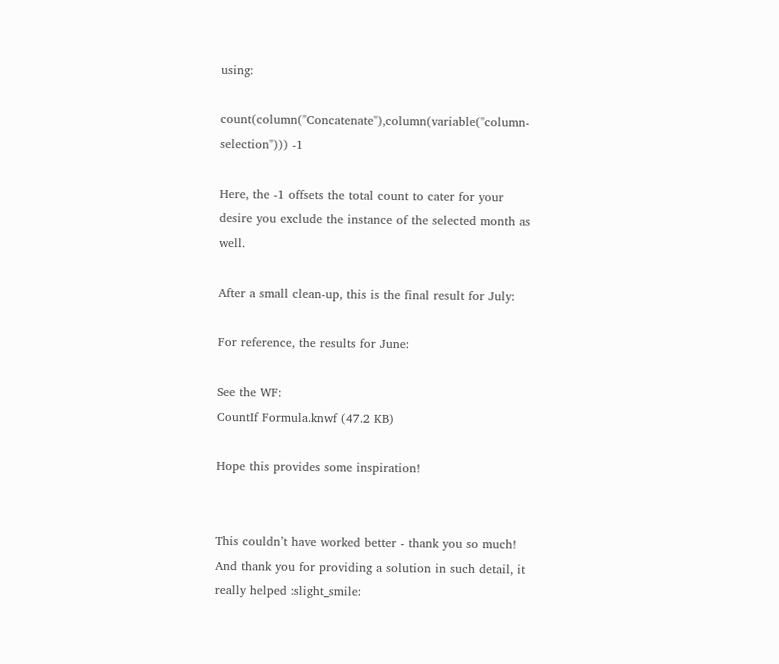using:

count(column("Concatenate"),column(variable("column-selection"))) -1

Here, the -1 offsets the total count to cater for your desire you exclude the instance of the selected month as well.

After a small clean-up, this is the final result for July:

For reference, the results for June:

See the WF:
CountIf Formula.knwf (47.2 KB)

Hope this provides some inspiration!


This couldn’t have worked better - thank you so much! And thank you for providing a solution in such detail, it really helped :slight_smile: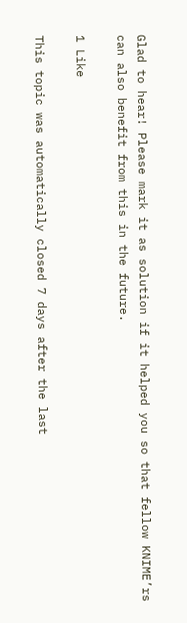Glad to hear! Please mark it as solution if it helped you so that fellow KNIME’rs can also benefit from this in the future.

1 Like

This topic was automatically closed 7 days after the last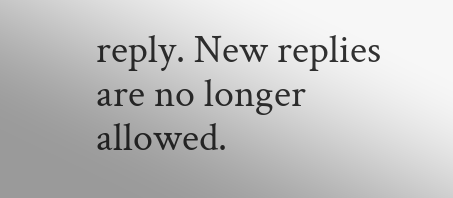reply. New replies are no longer allowed.